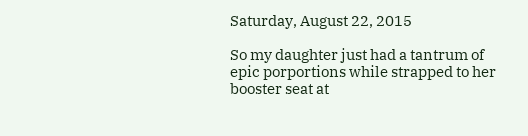Saturday, August 22, 2015

So my daughter just had a tantrum of epic porportions while strapped to her booster seat at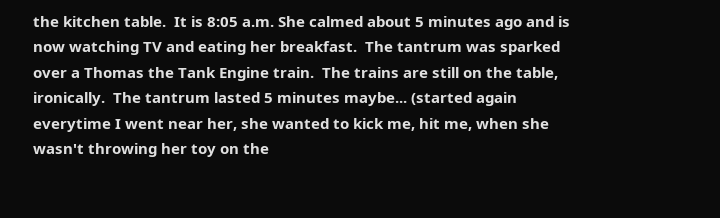the kitchen table.  It is 8:05 a.m. She calmed about 5 minutes ago and is now watching TV and eating her breakfast.  The tantrum was sparked over a Thomas the Tank Engine train.  The trains are still on the table, ironically.  The tantrum lasted 5 minutes maybe... (started again everytime I went near her, she wanted to kick me, hit me, when she wasn't throwing her toy on the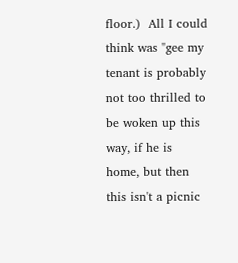floor.)  All I could think was "gee my tenant is probably not too thrilled to be woken up this way, if he is home, but then this isn't a picnic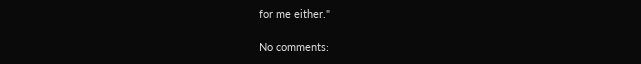for me either."

No comments: